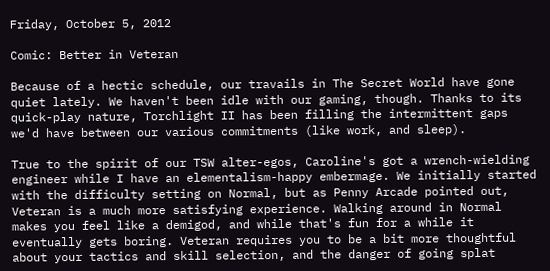Friday, October 5, 2012

Comic: Better in Veteran

Because of a hectic schedule, our travails in The Secret World have gone quiet lately. We haven't been idle with our gaming, though. Thanks to its quick-play nature, Torchlight II has been filling the intermittent gaps we'd have between our various commitments (like work, and sleep).

True to the spirit of our TSW alter-egos, Caroline's got a wrench-wielding engineer while I have an elementalism-happy embermage. We initially started with the difficulty setting on Normal, but as Penny Arcade pointed out, Veteran is a much more satisfying experience. Walking around in Normal makes you feel like a demigod, and while that's fun for a while it eventually gets boring. Veteran requires you to be a bit more thoughtful about your tactics and skill selection, and the danger of going splat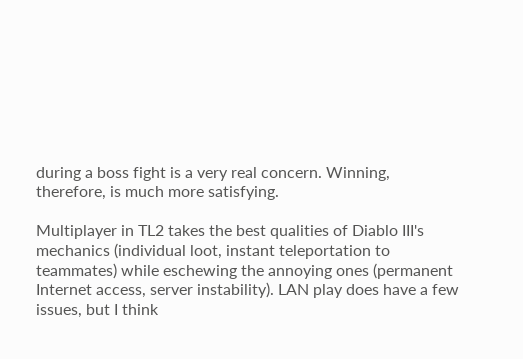during a boss fight is a very real concern. Winning, therefore, is much more satisfying.

Multiplayer in TL2 takes the best qualities of Diablo III's mechanics (individual loot, instant teleportation to teammates) while eschewing the annoying ones (permanent Internet access, server instability). LAN play does have a few issues, but I think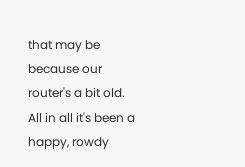that may be because our router's a bit old. All in all it's been a happy, rowdy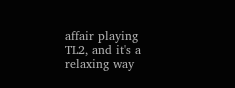affair playing TL2, and it's a relaxing way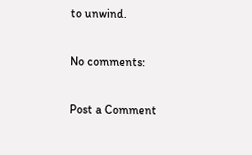to unwind.

No comments:

Post a Comment